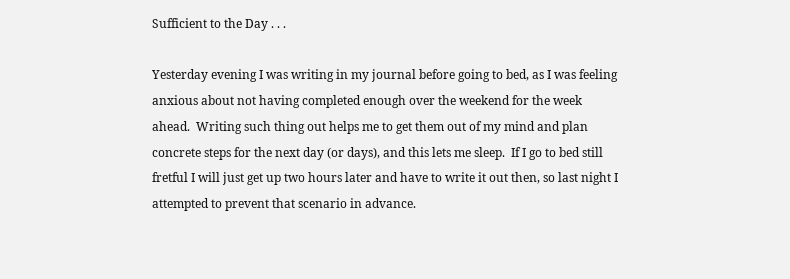Sufficient to the Day . . .

Yesterday evening I was writing in my journal before going to bed, as I was feeling anxious about not having completed enough over the weekend for the week ahead.  Writing such thing out helps me to get them out of my mind and plan concrete steps for the next day (or days), and this lets me sleep.  If I go to bed still fretful I will just get up two hours later and have to write it out then, so last night I attempted to prevent that scenario in advance.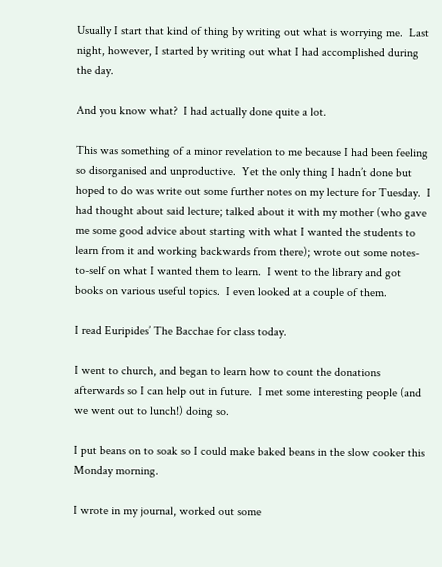Usually I start that kind of thing by writing out what is worrying me.  Last night, however, I started by writing out what I had accomplished during the day.

And you know what?  I had actually done quite a lot.

This was something of a minor revelation to me because I had been feeling so disorganised and unproductive.  Yet the only thing I hadn’t done but hoped to do was write out some further notes on my lecture for Tuesday.  I had thought about said lecture; talked about it with my mother (who gave me some good advice about starting with what I wanted the students to learn from it and working backwards from there); wrote out some notes-to-self on what I wanted them to learn.  I went to the library and got books on various useful topics.  I even looked at a couple of them.

I read Euripides’ The Bacchae for class today.

I went to church, and began to learn how to count the donations afterwards so I can help out in future.  I met some interesting people (and we went out to lunch!) doing so.

I put beans on to soak so I could make baked beans in the slow cooker this Monday morning.

I wrote in my journal, worked out some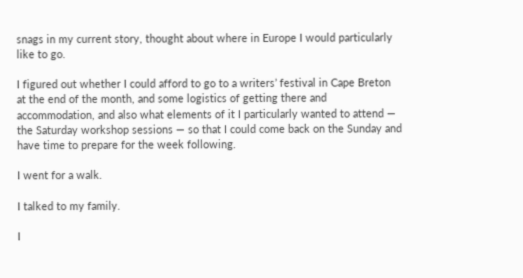snags in my current story, thought about where in Europe I would particularly like to go.

I figured out whether I could afford to go to a writers’ festival in Cape Breton at the end of the month, and some logistics of getting there and accommodation, and also what elements of it I particularly wanted to attend — the Saturday workshop sessions — so that I could come back on the Sunday and have time to prepare for the week following.

I went for a walk.

I talked to my family.

I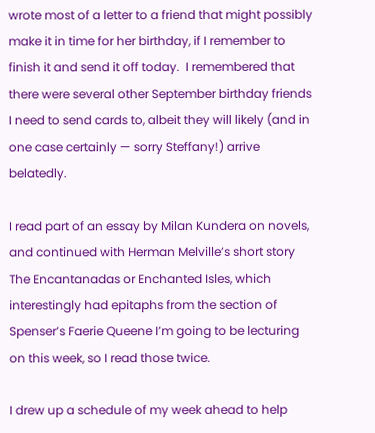wrote most of a letter to a friend that might possibly make it in time for her birthday, if I remember to finish it and send it off today.  I remembered that there were several other September birthday friends I need to send cards to, albeit they will likely (and in one case certainly — sorry Steffany!) arrive belatedly.

I read part of an essay by Milan Kundera on novels, and continued with Herman Melville’s short story The Encantanadas or Enchanted Isles, which interestingly had epitaphs from the section of Spenser’s Faerie Queene I’m going to be lecturing on this week, so I read those twice.

I drew up a schedule of my week ahead to help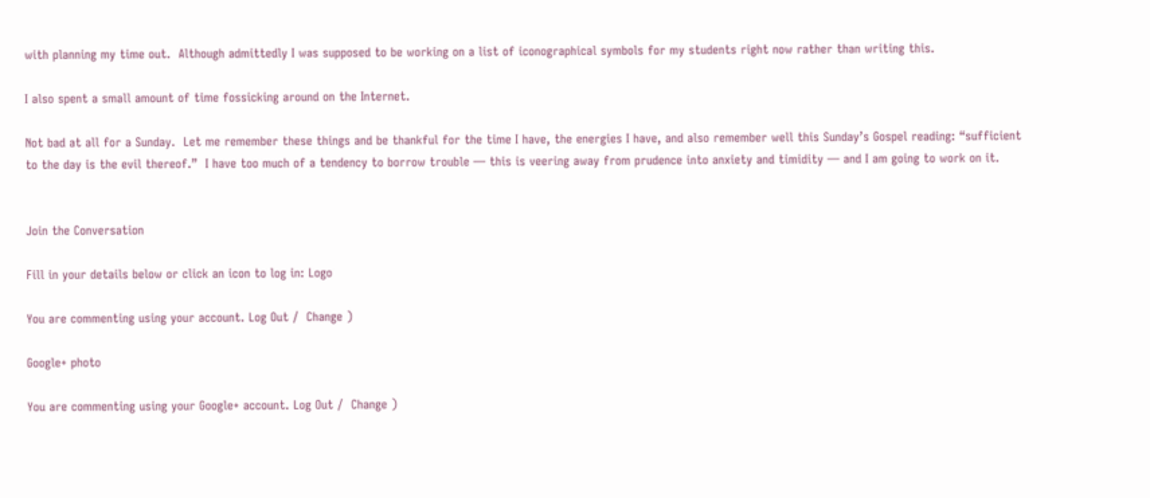with planning my time out.  Although admittedly I was supposed to be working on a list of iconographical symbols for my students right now rather than writing this.

I also spent a small amount of time fossicking around on the Internet.

Not bad at all for a Sunday.  Let me remember these things and be thankful for the time I have, the energies I have, and also remember well this Sunday’s Gospel reading: “sufficient to the day is the evil thereof.”  I have too much of a tendency to borrow trouble — this is veering away from prudence into anxiety and timidity — and I am going to work on it.


Join the Conversation

Fill in your details below or click an icon to log in: Logo

You are commenting using your account. Log Out /  Change )

Google+ photo

You are commenting using your Google+ account. Log Out /  Change )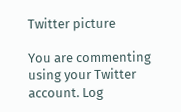Twitter picture

You are commenting using your Twitter account. Log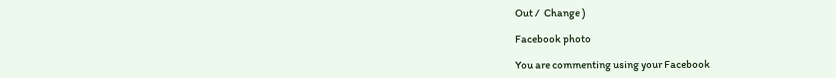Out /  Change )

Facebook photo

You are commenting using your Facebook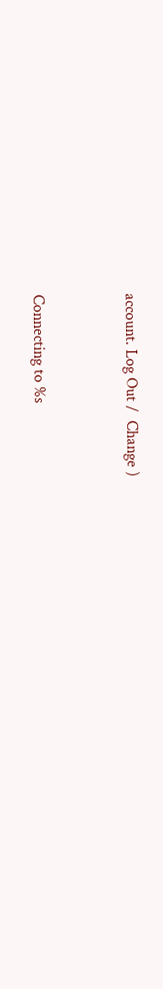account. Log Out /  Change )


Connecting to %s